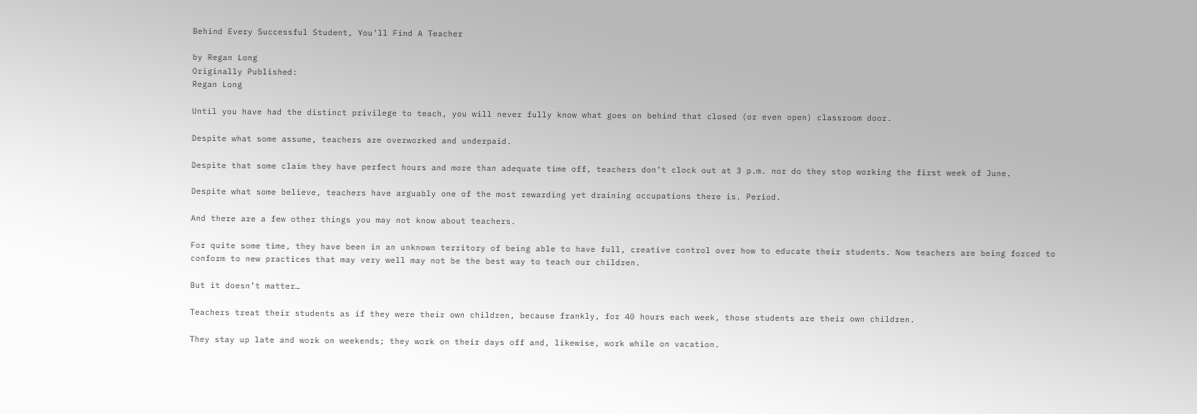Behind Every Successful Student, You'll Find A Teacher

by Regan Long
Originally Published:
Regan Long

Until you have had the distinct privilege to teach, you will never fully know what goes on behind that closed (or even open) classroom door.

Despite what some assume, teachers are overworked and underpaid.

Despite that some claim they have perfect hours and more than adequate time off, teachers don’t clock out at 3 p.m. nor do they stop working the first week of June.

Despite what some believe, teachers have arguably one of the most rewarding yet draining occupations there is. Period.

And there are a few other things you may not know about teachers.

For quite some time, they have been in an unknown territory of being able to have full, creative control over how to educate their students. Now teachers are being forced to conform to new practices that may very well may not be the best way to teach our children.

But it doesn’t matter…

Teachers treat their students as if they were their own children, because frankly, for 40 hours each week, those students are their own children.

They stay up late and work on weekends; they work on their days off and, likewise, work while on vacation.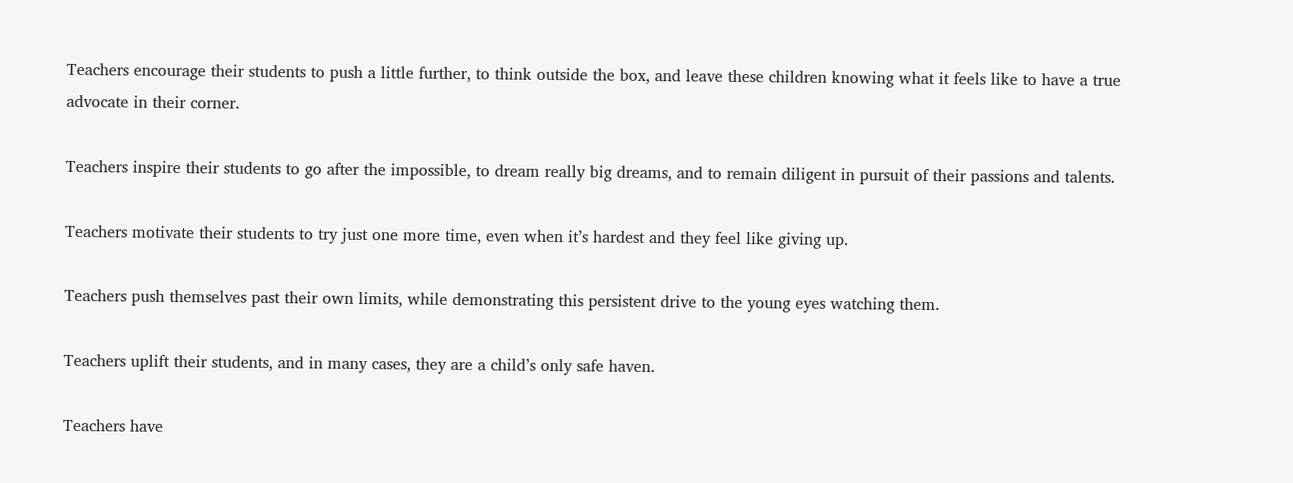Teachers encourage their students to push a little further, to think outside the box, and leave these children knowing what it feels like to have a true advocate in their corner.

Teachers inspire their students to go after the impossible, to dream really big dreams, and to remain diligent in pursuit of their passions and talents.

Teachers motivate their students to try just one more time, even when it’s hardest and they feel like giving up.

Teachers push themselves past their own limits, while demonstrating this persistent drive to the young eyes watching them.

Teachers uplift their students, and in many cases, they are a child’s only safe haven.

Teachers have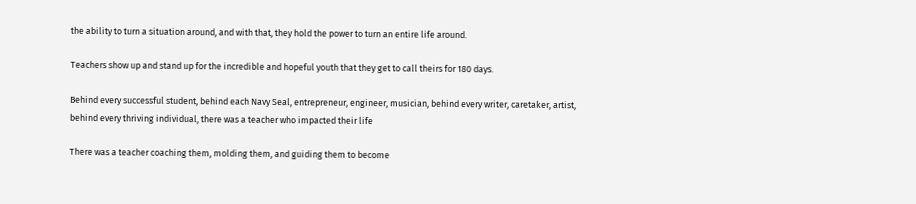the ability to turn a situation around, and with that, they hold the power to turn an entire life around.

Teachers show up and stand up for the incredible and hopeful youth that they get to call theirs for 180 days.

Behind every successful student, behind each Navy Seal, entrepreneur, engineer, musician, behind every writer, caretaker, artist, behind every thriving individual, there was a teacher who impacted their life

There was a teacher coaching them, molding them, and guiding them to become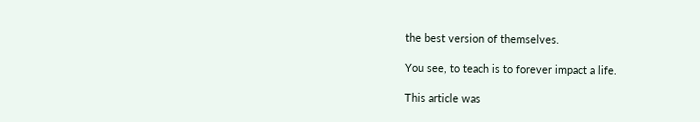the best version of themselves.

You see, to teach is to forever impact a life.

This article was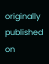originally published on